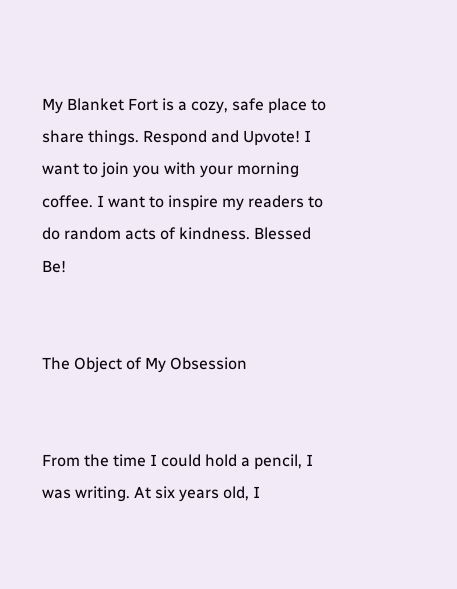My Blanket Fort is a cozy, safe place to share things. Respond and Upvote! I want to join you with your morning coffee. I want to inspire my readers to do random acts of kindness. Blessed Be!


The Object of My Obsession


From the time I could hold a pencil, I was writing. At six years old, I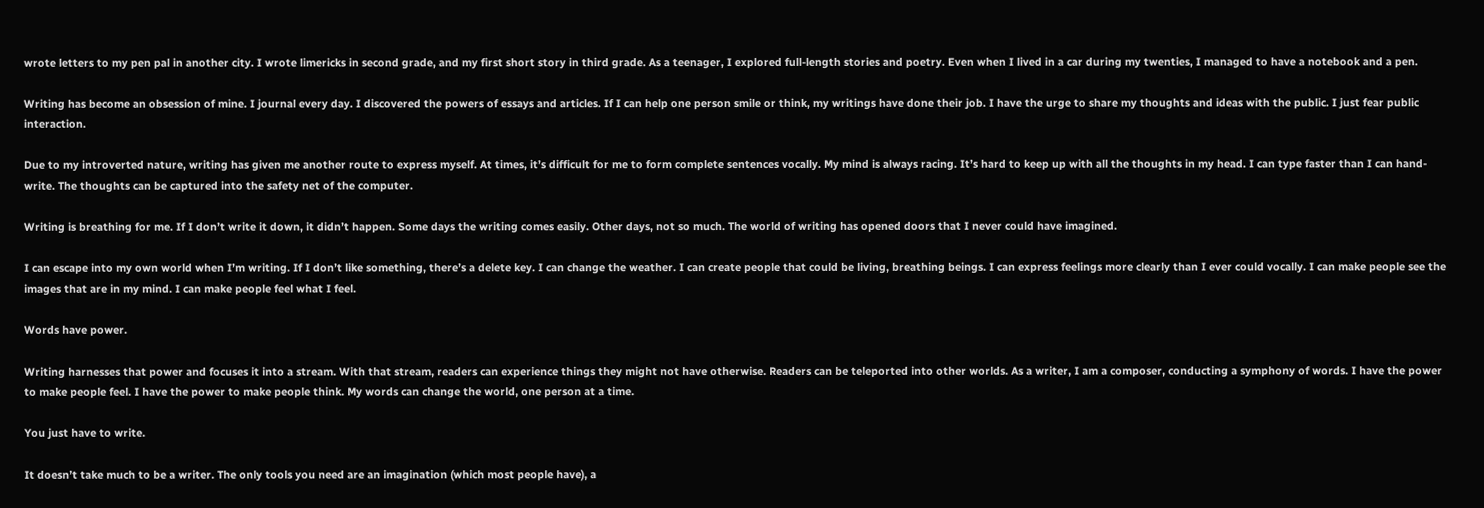wrote letters to my pen pal in another city. I wrote limericks in second grade, and my first short story in third grade. As a teenager, I explored full-length stories and poetry. Even when I lived in a car during my twenties, I managed to have a notebook and a pen.

Writing has become an obsession of mine. I journal every day. I discovered the powers of essays and articles. If I can help one person smile or think, my writings have done their job. I have the urge to share my thoughts and ideas with the public. I just fear public interaction.

Due to my introverted nature, writing has given me another route to express myself. At times, it’s difficult for me to form complete sentences vocally. My mind is always racing. It’s hard to keep up with all the thoughts in my head. I can type faster than I can hand-write. The thoughts can be captured into the safety net of the computer.

Writing is breathing for me. If I don’t write it down, it didn’t happen. Some days the writing comes easily. Other days, not so much. The world of writing has opened doors that I never could have imagined.

I can escape into my own world when I’m writing. If I don’t like something, there’s a delete key. I can change the weather. I can create people that could be living, breathing beings. I can express feelings more clearly than I ever could vocally. I can make people see the images that are in my mind. I can make people feel what I feel.

Words have power.

Writing harnesses that power and focuses it into a stream. With that stream, readers can experience things they might not have otherwise. Readers can be teleported into other worlds. As a writer, I am a composer, conducting a symphony of words. I have the power to make people feel. I have the power to make people think. My words can change the world, one person at a time.

You just have to write.

It doesn’t take much to be a writer. The only tools you need are an imagination (which most people have), a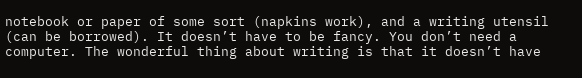notebook or paper of some sort (napkins work), and a writing utensil (can be borrowed). It doesn’t have to be fancy. You don’t need a computer. The wonderful thing about writing is that it doesn’t have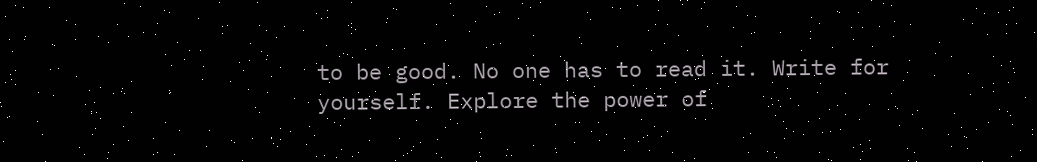to be good. No one has to read it. Write for yourself. Explore the power of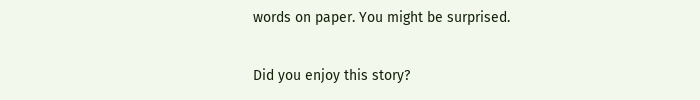words on paper. You might be surprised.

Did you enjoy this story?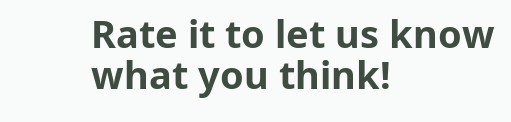Rate it to let us know what you think!